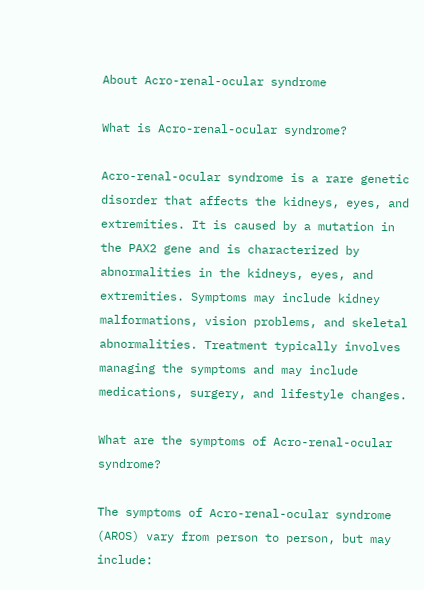About Acro-renal-ocular syndrome

What is Acro-renal-ocular syndrome?

Acro-renal-ocular syndrome is a rare genetic disorder that affects the kidneys, eyes, and extremities. It is caused by a mutation in the PAX2 gene and is characterized by abnormalities in the kidneys, eyes, and extremities. Symptoms may include kidney malformations, vision problems, and skeletal abnormalities. Treatment typically involves managing the symptoms and may include medications, surgery, and lifestyle changes.

What are the symptoms of Acro-renal-ocular syndrome?

The symptoms of Acro-renal-ocular syndrome (AROS) vary from person to person, but may include: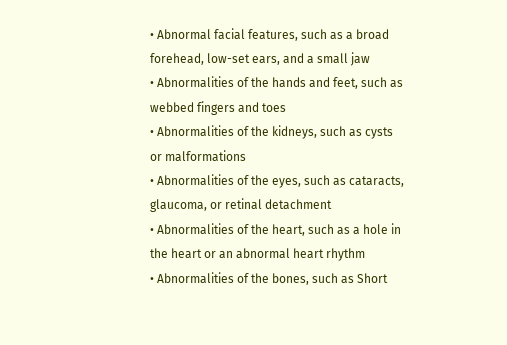• Abnormal facial features, such as a broad forehead, low-set ears, and a small jaw
• Abnormalities of the hands and feet, such as webbed fingers and toes
• Abnormalities of the kidneys, such as cysts or malformations
• Abnormalities of the eyes, such as cataracts, glaucoma, or retinal detachment
• Abnormalities of the heart, such as a hole in the heart or an abnormal heart rhythm
• Abnormalities of the bones, such as Short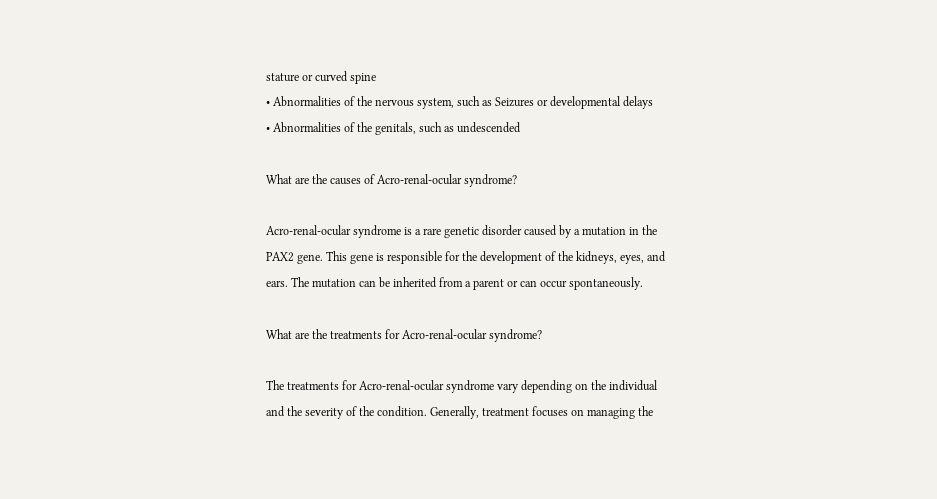stature or curved spine
• Abnormalities of the nervous system, such as Seizures or developmental delays
• Abnormalities of the genitals, such as undescended

What are the causes of Acro-renal-ocular syndrome?

Acro-renal-ocular syndrome is a rare genetic disorder caused by a mutation in the PAX2 gene. This gene is responsible for the development of the kidneys, eyes, and ears. The mutation can be inherited from a parent or can occur spontaneously.

What are the treatments for Acro-renal-ocular syndrome?

The treatments for Acro-renal-ocular syndrome vary depending on the individual and the severity of the condition. Generally, treatment focuses on managing the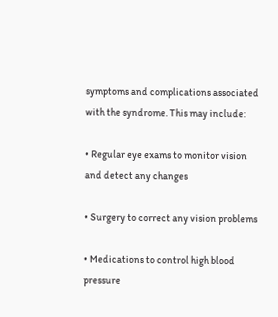symptoms and complications associated with the syndrome. This may include:

• Regular eye exams to monitor vision and detect any changes

• Surgery to correct any vision problems

• Medications to control high blood pressure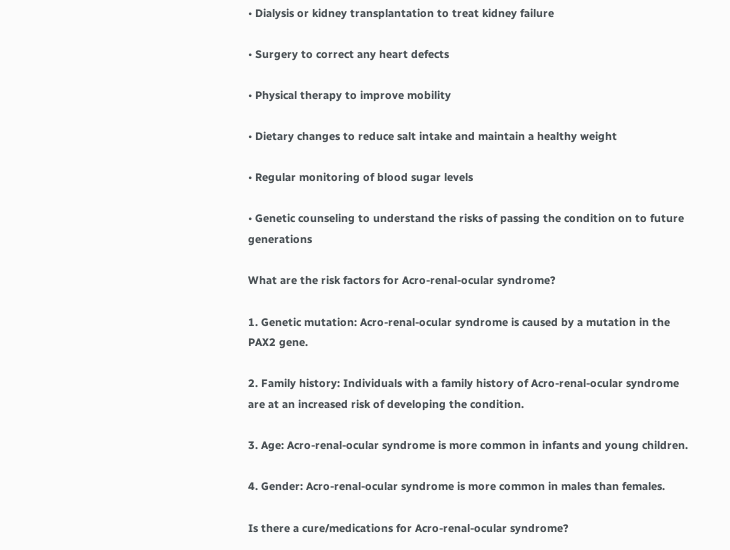• Dialysis or kidney transplantation to treat kidney failure

• Surgery to correct any heart defects

• Physical therapy to improve mobility

• Dietary changes to reduce salt intake and maintain a healthy weight

• Regular monitoring of blood sugar levels

• Genetic counseling to understand the risks of passing the condition on to future generations

What are the risk factors for Acro-renal-ocular syndrome?

1. Genetic mutation: Acro-renal-ocular syndrome is caused by a mutation in the PAX2 gene.

2. Family history: Individuals with a family history of Acro-renal-ocular syndrome are at an increased risk of developing the condition.

3. Age: Acro-renal-ocular syndrome is more common in infants and young children.

4. Gender: Acro-renal-ocular syndrome is more common in males than females.

Is there a cure/medications for Acro-renal-ocular syndrome?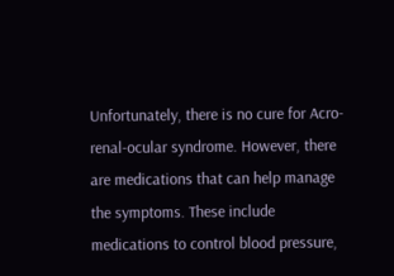Unfortunately, there is no cure for Acro-renal-ocular syndrome. However, there are medications that can help manage the symptoms. These include medications to control blood pressure,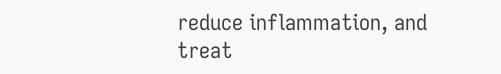reduce inflammation, and treat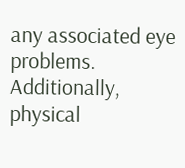any associated eye problems. Additionally, physical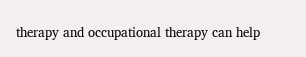therapy and occupational therapy can help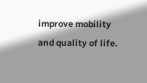improve mobility and quality of life.